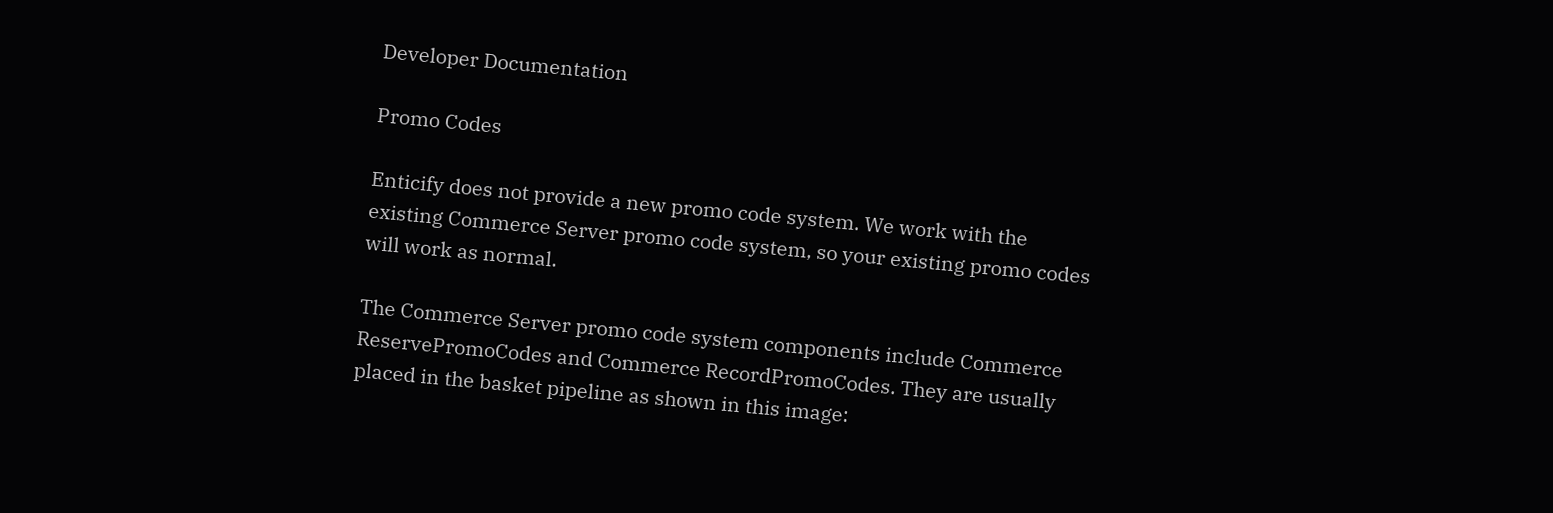Developer Documentation

Promo Codes

Enticify does not provide a new promo code system. We work with the existing Commerce Server promo code system, so your existing promo codes will work as normal.

The Commerce Server promo code system components include Commerce ReservePromoCodes and Commerce RecordPromoCodes. They are usually placed in the basket pipeline as shown in this image: